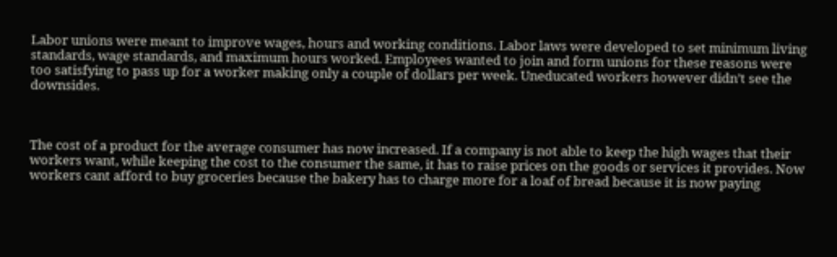Labor unions were meant to improve wages, hours and working conditions. Labor laws were developed to set minimum living standards, wage standards, and maximum hours worked. Employees wanted to join and form unions for these reasons were too satisfying to pass up for a worker making only a couple of dollars per week. Uneducated workers however didn’t see the downsides.



The cost of a product for the average consumer has now increased. If a company is not able to keep the high wages that their workers want, while keeping the cost to the consumer the same, it has to raise prices on the goods or services it provides. Now workers cant afford to buy groceries because the bakery has to charge more for a loaf of bread because it is now paying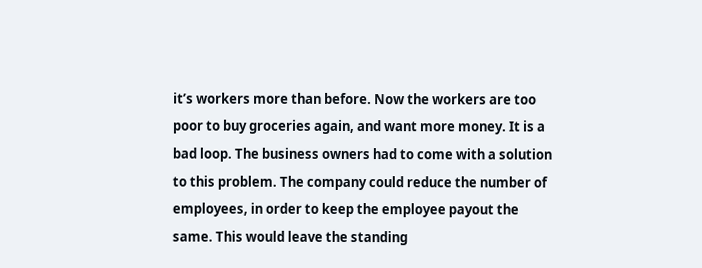it’s workers more than before. Now the workers are too poor to buy groceries again, and want more money. It is a bad loop. The business owners had to come with a solution to this problem. The company could reduce the number of employees, in order to keep the employee payout the same. This would leave the standing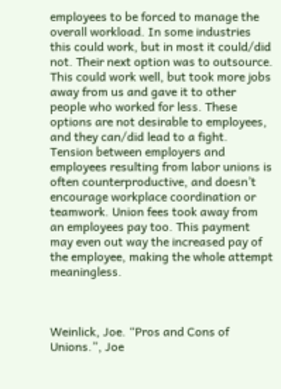employees to be forced to manage the overall workload. In some industries this could work, but in most it could/did not. Their next option was to outsource. This could work well, but took more jobs away from us and gave it to other people who worked for less. These options are not desirable to employees, and they can/did lead to a fight. Tension between employers and employees resulting from labor unions is often counterproductive, and doesn’t encourage workplace coordination or teamwork. Union fees took away from an employees pay too. This payment may even out way the increased pay of the employee, making the whole attempt meaningless.



Weinlick, Joe. “Pros and Cons of Unions.”, Joe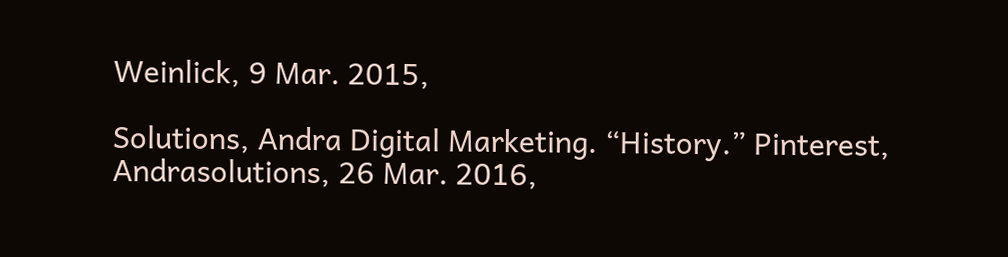Weinlick, 9 Mar. 2015,

Solutions, Andra Digital Marketing. “History.” Pinterest, Andrasolutions, 26 Mar. 2016,